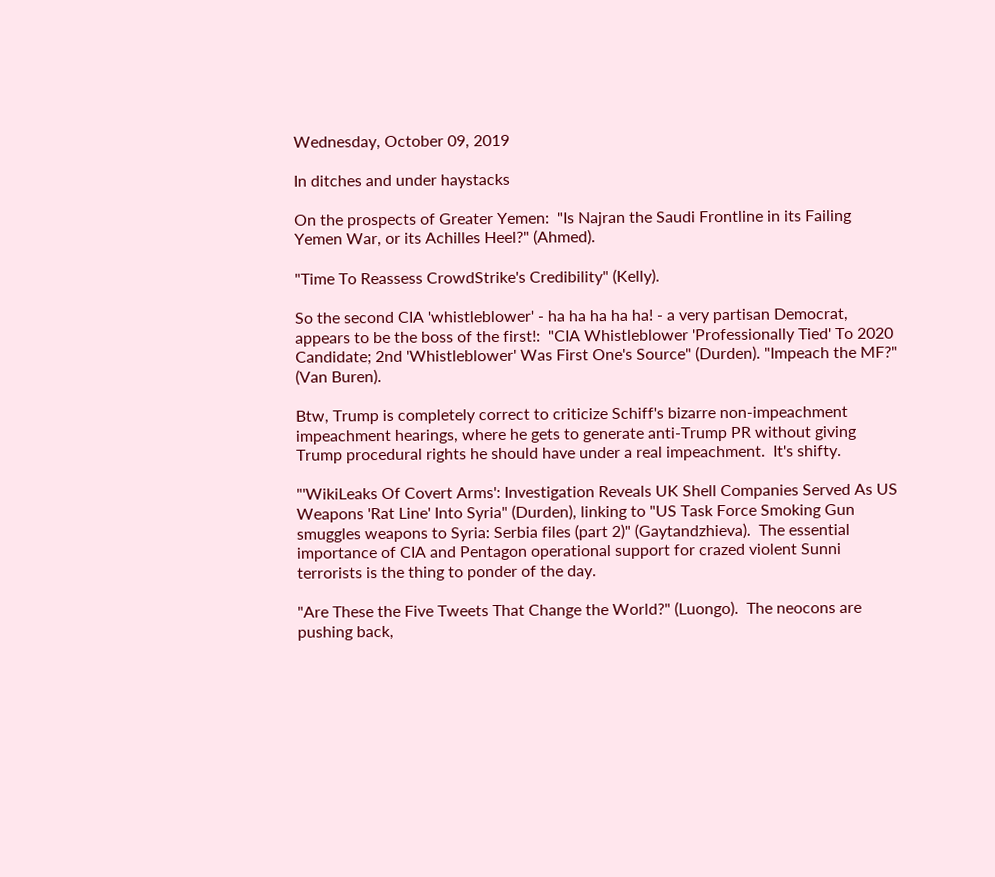Wednesday, October 09, 2019

In ditches and under haystacks

On the prospects of Greater Yemen:  "Is Najran the Saudi Frontline in its Failing Yemen War, or its Achilles Heel?" (Ahmed).

"Time To Reassess CrowdStrike's Credibility" (Kelly).

So the second CIA 'whistleblower' - ha ha ha ha ha! - a very partisan Democrat, appears to be the boss of the first!:  "CIA Whistleblower 'Professionally Tied' To 2020 Candidate; 2nd 'Whistleblower' Was First One's Source" (Durden). "Impeach the MF?" (Van Buren).

Btw, Trump is completely correct to criticize Schiff's bizarre non-impeachment impeachment hearings, where he gets to generate anti-Trump PR without giving Trump procedural rights he should have under a real impeachment.  It's shifty.

"'WikiLeaks Of Covert Arms': Investigation Reveals UK Shell Companies Served As US Weapons 'Rat Line' Into Syria" (Durden), linking to "US Task Force Smoking Gun smuggles weapons to Syria: Serbia files (part 2)" (Gaytandzhieva).  The essential importance of CIA and Pentagon operational support for crazed violent Sunni terrorists is the thing to ponder of the day.

"Are These the Five Tweets That Change the World?" (Luongo).  The neocons are pushing back,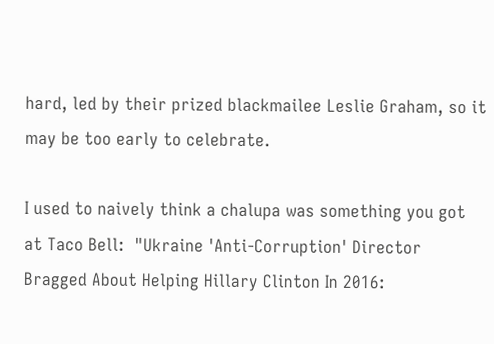hard, led by their prized blackmailee Leslie Graham, so it may be too early to celebrate.

I used to naively think a chalupa was something you got at Taco Bell:  "Ukraine 'Anti-Corruption' Director Bragged About Helping Hillary Clinton In 2016: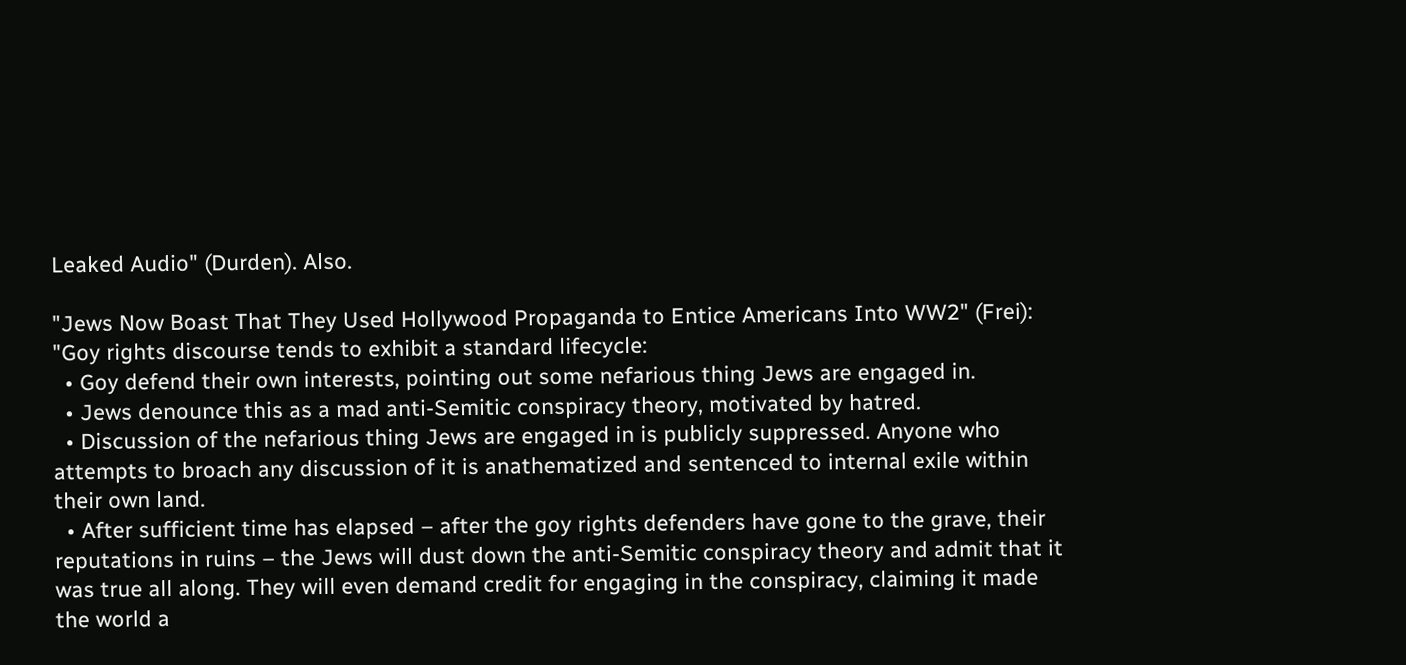Leaked Audio" (Durden). Also.

"Jews Now Boast That They Used Hollywood Propaganda to Entice Americans Into WW2" (Frei):
"Goy rights discourse tends to exhibit a standard lifecycle:
  • Goy defend their own interests, pointing out some nefarious thing Jews are engaged in.
  • Jews denounce this as a mad anti-Semitic conspiracy theory, motivated by hatred.
  • Discussion of the nefarious thing Jews are engaged in is publicly suppressed. Anyone who attempts to broach any discussion of it is anathematized and sentenced to internal exile within their own land.
  • After sufficient time has elapsed – after the goy rights defenders have gone to the grave, their reputations in ruins – the Jews will dust down the anti-Semitic conspiracy theory and admit that it was true all along. They will even demand credit for engaging in the conspiracy, claiming it made the world a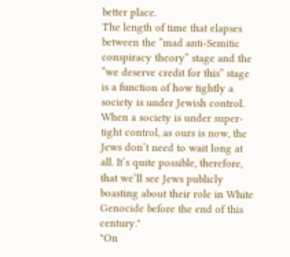better place.
The length of time that elapses between the “mad anti-Semitic conspiracy theory” stage and the “we deserve credit for this” stage is a function of how tightly a society is under Jewish control. When a society is under super-tight control, as ours is now, the Jews don’t need to wait long at all. It’s quite possible, therefore, that we’ll see Jews publicly boasting about their role in White Genocide before the end of this century."
"On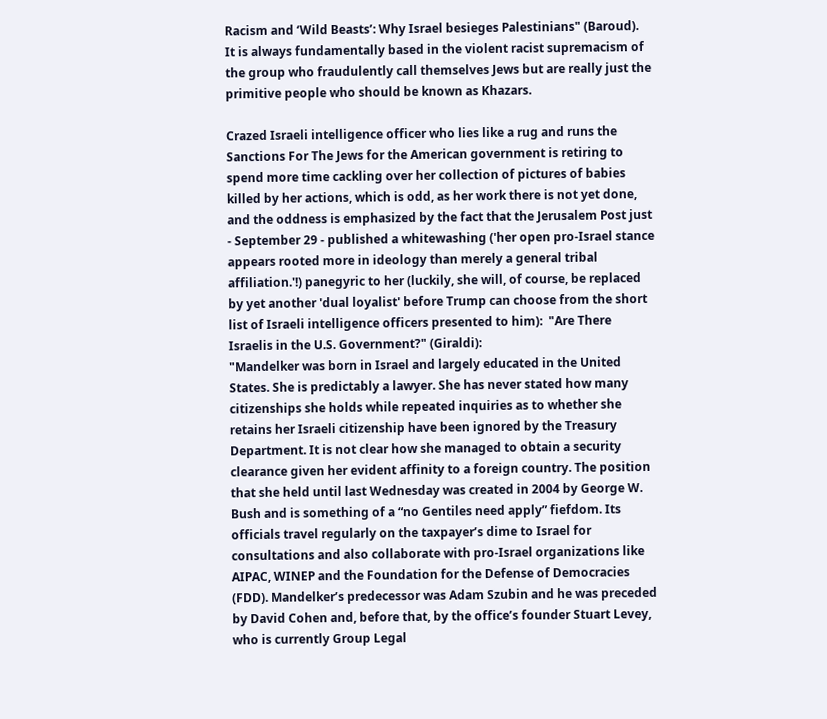Racism and ‘Wild Beasts’: Why Israel besieges Palestinians" (Baroud).  It is always fundamentally based in the violent racist supremacism of the group who fraudulently call themselves Jews but are really just the primitive people who should be known as Khazars.

Crazed Israeli intelligence officer who lies like a rug and runs the Sanctions For The Jews for the American government is retiring to spend more time cackling over her collection of pictures of babies killed by her actions, which is odd, as her work there is not yet done, and the oddness is emphasized by the fact that the Jerusalem Post just - September 29 - published a whitewashing ('her open pro-Israel stance appears rooted more in ideology than merely a general tribal affiliation.'!) panegyric to her (luckily, she will, of course, be replaced by yet another 'dual loyalist' before Trump can choose from the short list of Israeli intelligence officers presented to him):  "Are There Israelis in the U.S. Government?" (Giraldi):
"Mandelker was born in Israel and largely educated in the United States. She is predictably a lawyer. She has never stated how many citizenships she holds while repeated inquiries as to whether she retains her Israeli citizenship have been ignored by the Treasury Department. It is not clear how she managed to obtain a security clearance given her evident affinity to a foreign country. The position that she held until last Wednesday was created in 2004 by George W. Bush and is something of a “no Gentiles need apply” fiefdom. Its officials travel regularly on the taxpayer’s dime to Israel for consultations and also collaborate with pro-Israel organizations like AIPAC, WINEP and the Foundation for the Defense of Democracies (FDD). Mandelker’s predecessor was Adam Szubin and he was preceded by David Cohen and, before that, by the office’s founder Stuart Levey, who is currently Group Legal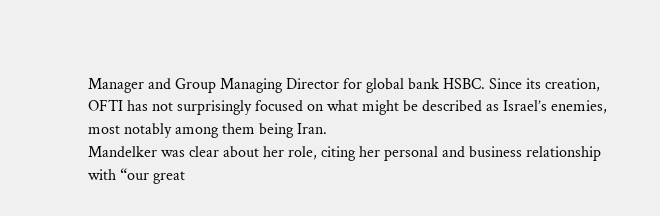Manager and Group Managing Director for global bank HSBC. Since its creation, OFTI has not surprisingly focused on what might be described as Israel’s enemies, most notably among them being Iran.
Mandelker was clear about her role, citing her personal and business relationship with “our great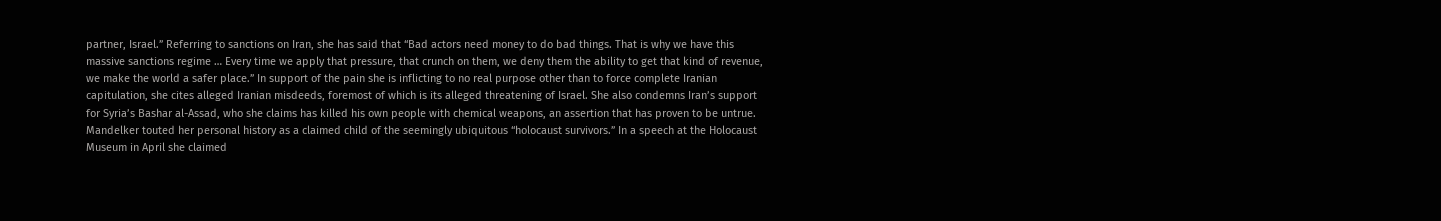partner, Israel.” Referring to sanctions on Iran, she has said that “Bad actors need money to do bad things. That is why we have this massive sanctions regime … Every time we apply that pressure, that crunch on them, we deny them the ability to get that kind of revenue, we make the world a safer place.” In support of the pain she is inflicting to no real purpose other than to force complete Iranian capitulation, she cites alleged Iranian misdeeds, foremost of which is its alleged threatening of Israel. She also condemns Iran’s support for Syria’s Bashar al-Assad, who she claims has killed his own people with chemical weapons, an assertion that has proven to be untrue.
Mandelker touted her personal history as a claimed child of the seemingly ubiquitous “holocaust survivors.” In a speech at the Holocaust Museum in April she claimed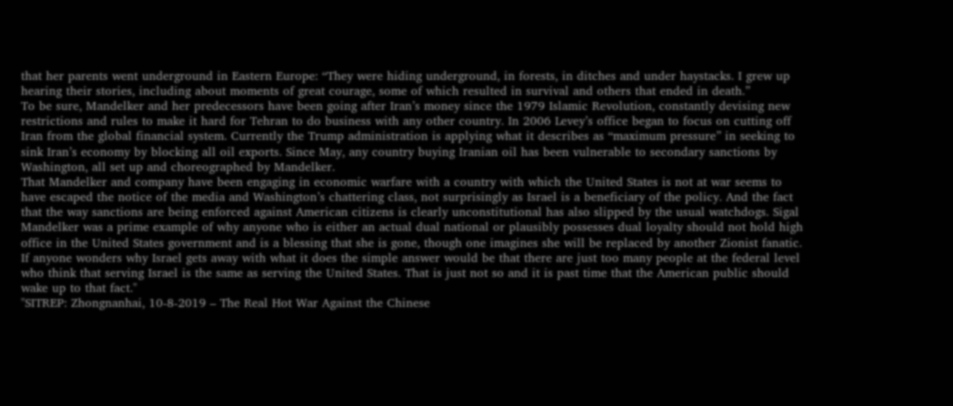that her parents went underground in Eastern Europe: “They were hiding underground, in forests, in ditches and under haystacks. I grew up hearing their stories, including about moments of great courage, some of which resulted in survival and others that ended in death.”
To be sure, Mandelker and her predecessors have been going after Iran’s money since the 1979 Islamic Revolution, constantly devising new restrictions and rules to make it hard for Tehran to do business with any other country. In 2006 Levey’s office began to focus on cutting off Iran from the global financial system. Currently the Trump administration is applying what it describes as “maximum pressure” in seeking to sink Iran’s economy by blocking all oil exports. Since May, any country buying Iranian oil has been vulnerable to secondary sanctions by Washington, all set up and choreographed by Mandelker.
That Mandelker and company have been engaging in economic warfare with a country with which the United States is not at war seems to have escaped the notice of the media and Washington’s chattering class, not surprisingly as Israel is a beneficiary of the policy. And the fact that the way sanctions are being enforced against American citizens is clearly unconstitutional has also slipped by the usual watchdogs. Sigal Mandelker was a prime example of why anyone who is either an actual dual national or plausibly possesses dual loyalty should not hold high office in the United States government and is a blessing that she is gone, though one imagines she will be replaced by another Zionist fanatic. If anyone wonders why Israel gets away with what it does the simple answer would be that there are just too many people at the federal level who think that serving Israel is the same as serving the United States. That is just not so and it is past time that the American public should wake up to that fact."
"SITREP: Zhongnanhai, 10-8-2019 – The Real Hot War Against the Chinese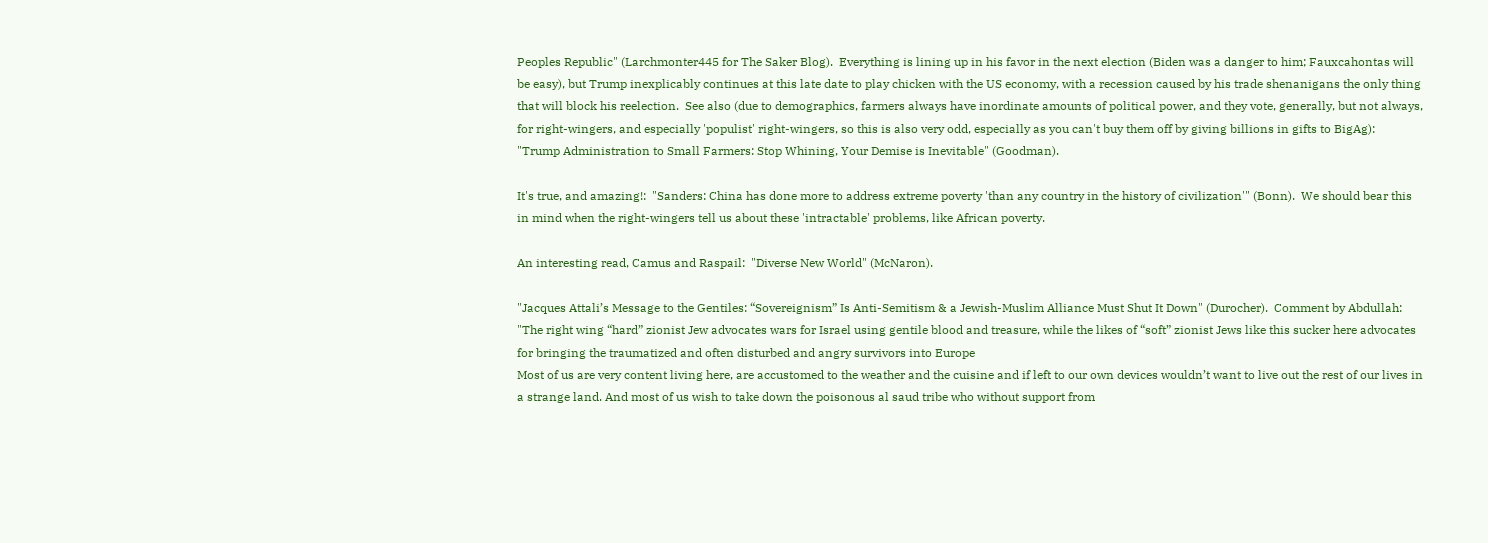Peoples Republic" (Larchmonter445 for The Saker Blog).  Everything is lining up in his favor in the next election (Biden was a danger to him; Fauxcahontas will be easy), but Trump inexplicably continues at this late date to play chicken with the US economy, with a recession caused by his trade shenanigans the only thing that will block his reelection.  See also (due to demographics, farmers always have inordinate amounts of political power, and they vote, generally, but not always, for right-wingers, and especially 'populist' right-wingers, so this is also very odd, especially as you can't buy them off by giving billions in gifts to BigAg):  "Trump Administration to Small Farmers: Stop Whining, Your Demise is Inevitable" (Goodman).

It's true, and amazing!:  "Sanders: China has done more to address extreme poverty 'than any country in the history of civilization'" (Bonn).  We should bear this in mind when the right-wingers tell us about these 'intractable' problems, like African poverty.

An interesting read, Camus and Raspail:  "Diverse New World" (McNaron).

"Jacques Attali’s Message to the Gentiles: “Sovereignism” Is Anti-Semitism & a Jewish-Muslim Alliance Must Shut It Down" (Durocher).  Comment by Abdullah:
"The right wing “hard” zionist Jew advocates wars for Israel using gentile blood and treasure, while the likes of “soft” zionist Jews like this sucker here advocates for bringing the traumatized and often disturbed and angry survivors into Europe
Most of us are very content living here, are accustomed to the weather and the cuisine and if left to our own devices wouldn’t want to live out the rest of our lives in a strange land. And most of us wish to take down the poisonous al saud tribe who without support from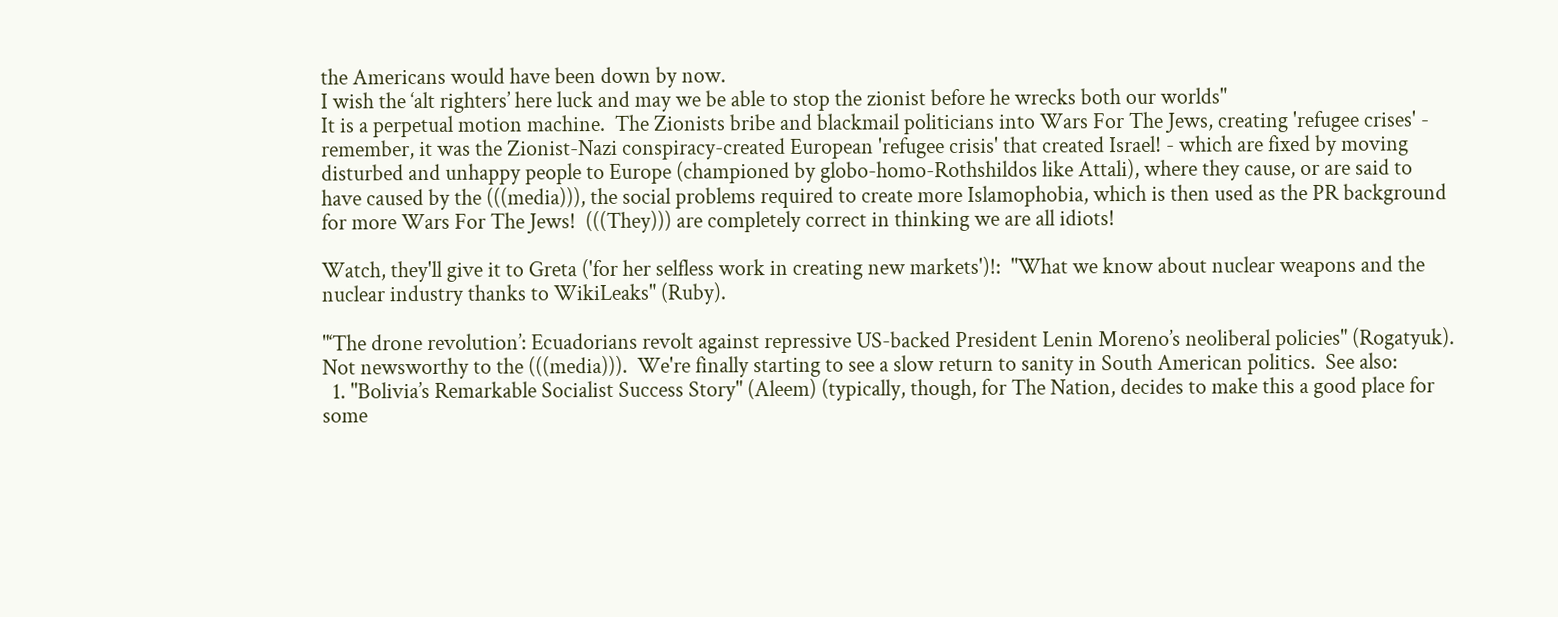the Americans would have been down by now.
I wish the ‘alt righters’ here luck and may we be able to stop the zionist before he wrecks both our worlds"
It is a perpetual motion machine.  The Zionists bribe and blackmail politicians into Wars For The Jews, creating 'refugee crises' - remember, it was the Zionist-Nazi conspiracy-created European 'refugee crisis' that created Israel! - which are fixed by moving disturbed and unhappy people to Europe (championed by globo-homo-Rothshildos like Attali), where they cause, or are said to have caused by the (((media))), the social problems required to create more Islamophobia, which is then used as the PR background for more Wars For The Jews!  (((They))) are completely correct in thinking we are all idiots!

Watch, they'll give it to Greta ('for her selfless work in creating new markets')!:  "What we know about nuclear weapons and the nuclear industry thanks to WikiLeaks" (Ruby).

"‘The drone revolution’: Ecuadorians revolt against repressive US-backed President Lenin Moreno’s neoliberal policies" (Rogatyuk).  Not newsworthy to the (((media))).  We're finally starting to see a slow return to sanity in South American politics.  See also:
  1. "Bolivia’s Remarkable Socialist Success Story" (Aleem) (typically, though, for The Nation, decides to make this a good place for some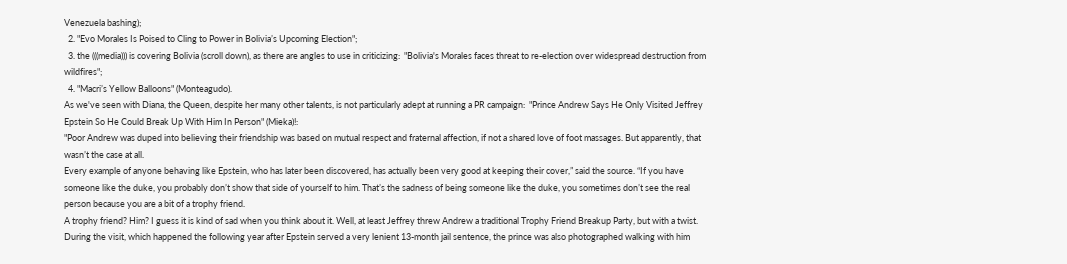Venezuela bashing);
  2. "Evo Morales Is Poised to Cling to Power in Bolivia’s Upcoming Election";
  3. the (((media))) is covering Bolivia (scroll down), as there are angles to use in criticizing:  "Bolivia's Morales faces threat to re-election over widespread destruction from wildfires";
  4. "Macri’s Yellow Balloons" (Monteagudo).
As we've seen with Diana, the Queen, despite her many other talents, is not particularly adept at running a PR campaign:  "Prince Andrew Says He Only Visited Jeffrey Epstein So He Could Break Up With Him In Person" (Mieka)!:
"Poor Andrew was duped into believing their friendship was based on mutual respect and fraternal affection, if not a shared love of foot massages. But apparently, that wasn’t the case at all.
Every example of anyone behaving like Epstein, who has later been discovered, has actually been very good at keeping their cover,” said the source. “If you have someone like the duke, you probably don’t show that side of yourself to him. That’s the sadness of being someone like the duke, you sometimes don’t see the real person because you are a bit of a trophy friend.
A trophy friend? Him? I guess it is kind of sad when you think about it. Well, at least Jeffrey threw Andrew a traditional Trophy Friend Breakup Party, but with a twist.
During the visit, which happened the following year after Epstein served a very lenient 13-month jail sentence, the prince was also photographed walking with him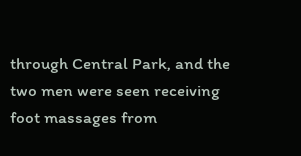through Central Park, and the two men were seen receiving foot massages from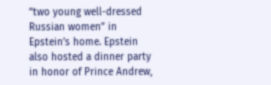“two young well-dressed Russian women” in Epstein’s home. Epstein also hosted a dinner party in honor of Prince Andrew,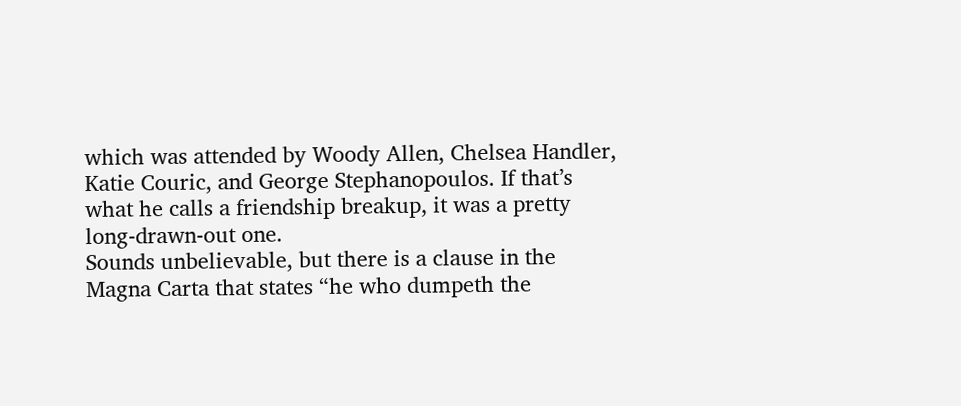which was attended by Woody Allen, Chelsea Handler, Katie Couric, and George Stephanopoulos. If that’s what he calls a friendship breakup, it was a pretty long-drawn-out one.
Sounds unbelievable, but there is a clause in the Magna Carta that states “he who dumpeth the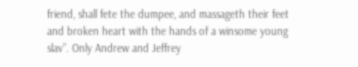friend, shall fete the dumpee, and massageth their feet and broken heart with the hands of a winsome young slav”. Only Andrew and Jeffrey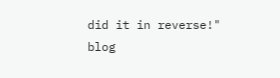did it in reverse!"
blog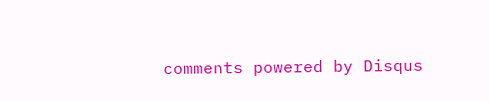comments powered by Disqus